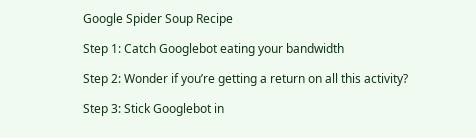Google Spider Soup Recipe

Step 1: Catch Googlebot eating your bandwidth

Step 2: Wonder if you’re getting a return on all this activity?

Step 3: Stick Googlebot in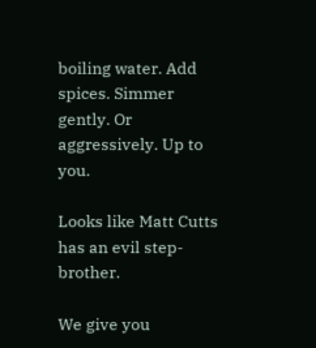boiling water. Add spices. Simmer gently. Or aggressively. Up to you.

Looks like Matt Cutts has an evil step-brother.

We give you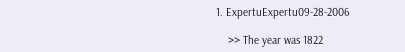1. ExpertuExpertu09-28-2006

    >> The year was 1822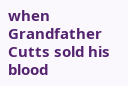when Grandfather Cutts sold his blood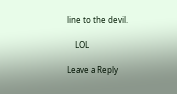line to the devil.

    LOL

Leave a Reply